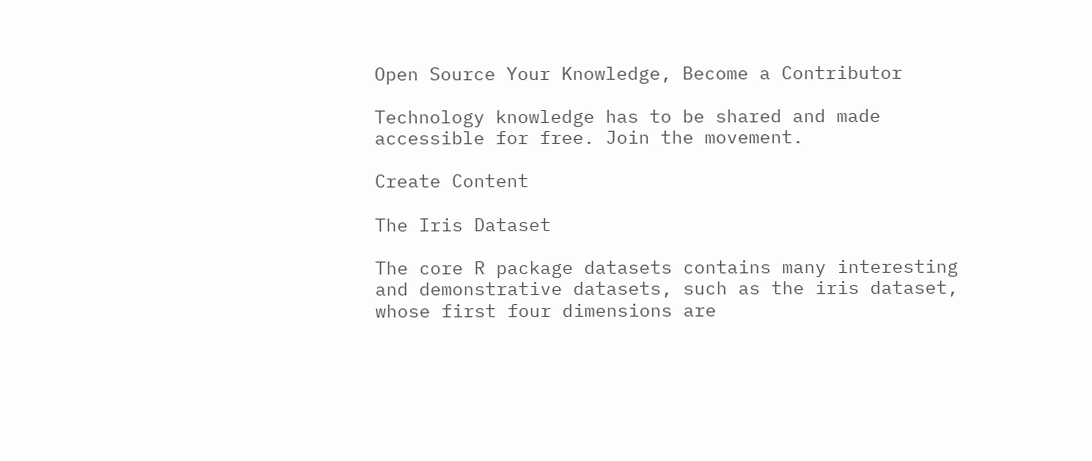Open Source Your Knowledge, Become a Contributor

Technology knowledge has to be shared and made accessible for free. Join the movement.

Create Content

The Iris Dataset

The core R package datasets contains many interesting and demonstrative datasets, such as the iris dataset, whose first four dimensions are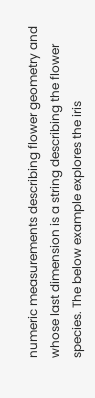numeric measurements describing flower geometry and whose last dimension is a string describing the flower species. The below example explores the iris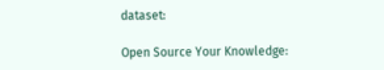dataset:

Open Source Your Knowledge: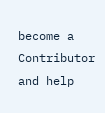become a Contributor and help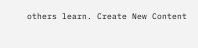others learn. Create New Content